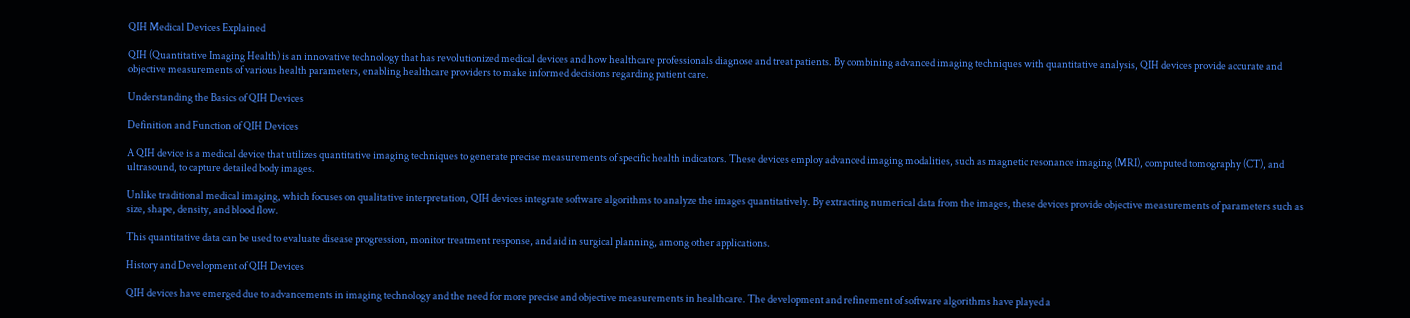QIH Medical Devices Explained

QIH (Quantitative Imaging Health) is an innovative technology that has revolutionized medical devices and how healthcare professionals diagnose and treat patients. By combining advanced imaging techniques with quantitative analysis, QIH devices provide accurate and objective measurements of various health parameters, enabling healthcare providers to make informed decisions regarding patient care.

Understanding the Basics of QIH Devices

Definition and Function of QIH Devices

A QIH device is a medical device that utilizes quantitative imaging techniques to generate precise measurements of specific health indicators. These devices employ advanced imaging modalities, such as magnetic resonance imaging (MRI), computed tomography (CT), and ultrasound, to capture detailed body images.

Unlike traditional medical imaging, which focuses on qualitative interpretation, QIH devices integrate software algorithms to analyze the images quantitatively. By extracting numerical data from the images, these devices provide objective measurements of parameters such as size, shape, density, and blood flow.

This quantitative data can be used to evaluate disease progression, monitor treatment response, and aid in surgical planning, among other applications.

History and Development of QIH Devices

QIH devices have emerged due to advancements in imaging technology and the need for more precise and objective measurements in healthcare. The development and refinement of software algorithms have played a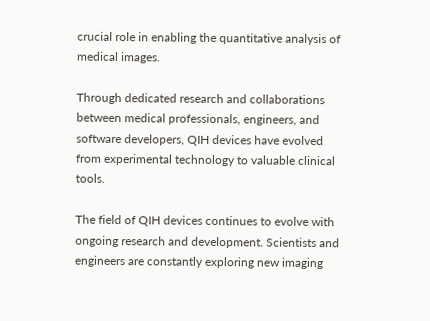crucial role in enabling the quantitative analysis of medical images.

Through dedicated research and collaborations between medical professionals, engineers, and software developers, QIH devices have evolved from experimental technology to valuable clinical tools.

The field of QIH devices continues to evolve with ongoing research and development. Scientists and engineers are constantly exploring new imaging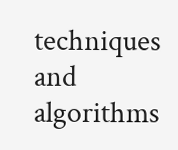techniques and algorithms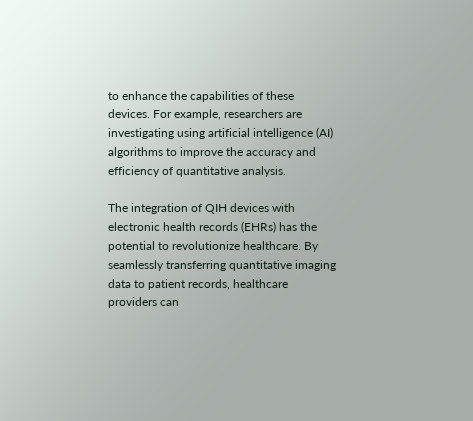to enhance the capabilities of these devices. For example, researchers are investigating using artificial intelligence (AI) algorithms to improve the accuracy and efficiency of quantitative analysis.

The integration of QIH devices with electronic health records (EHRs) has the potential to revolutionize healthcare. By seamlessly transferring quantitative imaging data to patient records, healthcare providers can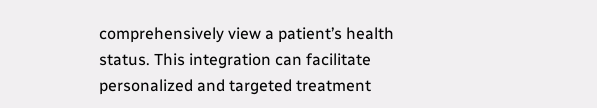comprehensively view a patient’s health status. This integration can facilitate personalized and targeted treatment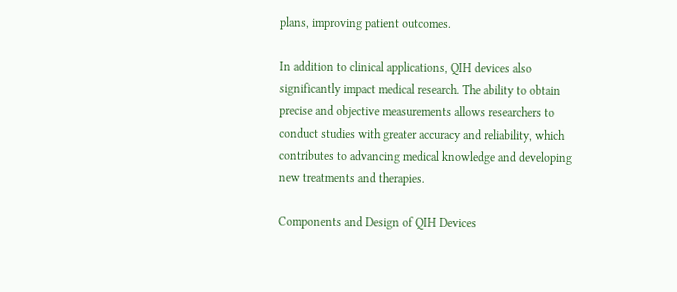plans, improving patient outcomes.

In addition to clinical applications, QIH devices also significantly impact medical research. The ability to obtain precise and objective measurements allows researchers to conduct studies with greater accuracy and reliability, which contributes to advancing medical knowledge and developing new treatments and therapies.

Components and Design of QIH Devices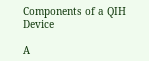Components of a QIH Device

A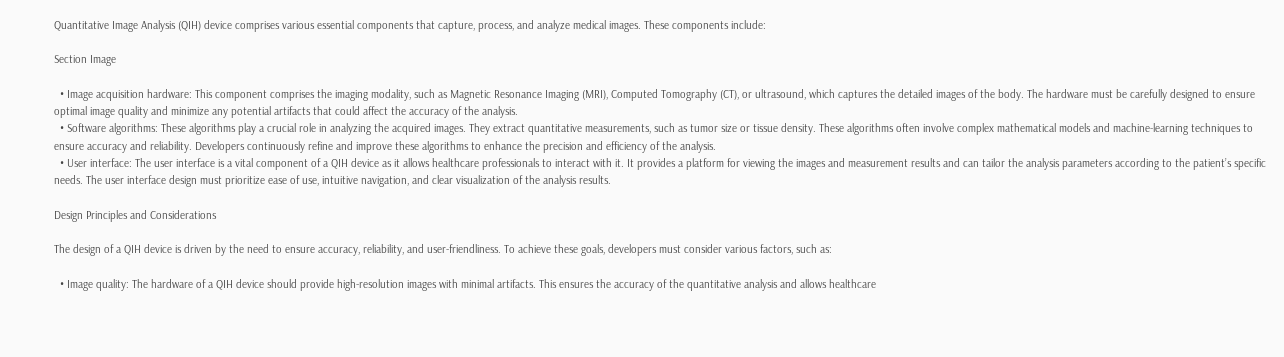Quantitative Image Analysis (QIH) device comprises various essential components that capture, process, and analyze medical images. These components include:

Section Image

  • Image acquisition hardware: This component comprises the imaging modality, such as Magnetic Resonance Imaging (MRI), Computed Tomography (CT), or ultrasound, which captures the detailed images of the body. The hardware must be carefully designed to ensure optimal image quality and minimize any potential artifacts that could affect the accuracy of the analysis.
  • Software algorithms: These algorithms play a crucial role in analyzing the acquired images. They extract quantitative measurements, such as tumor size or tissue density. These algorithms often involve complex mathematical models and machine-learning techniques to ensure accuracy and reliability. Developers continuously refine and improve these algorithms to enhance the precision and efficiency of the analysis.
  • User interface: The user interface is a vital component of a QIH device as it allows healthcare professionals to interact with it. It provides a platform for viewing the images and measurement results and can tailor the analysis parameters according to the patient’s specific needs. The user interface design must prioritize ease of use, intuitive navigation, and clear visualization of the analysis results.

Design Principles and Considerations

The design of a QIH device is driven by the need to ensure accuracy, reliability, and user-friendliness. To achieve these goals, developers must consider various factors, such as:

  • Image quality: The hardware of a QIH device should provide high-resolution images with minimal artifacts. This ensures the accuracy of the quantitative analysis and allows healthcare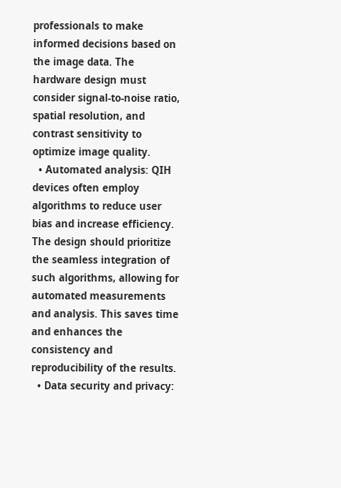professionals to make informed decisions based on the image data. The hardware design must consider signal-to-noise ratio, spatial resolution, and contrast sensitivity to optimize image quality.
  • Automated analysis: QIH devices often employ algorithms to reduce user bias and increase efficiency. The design should prioritize the seamless integration of such algorithms, allowing for automated measurements and analysis. This saves time and enhances the consistency and reproducibility of the results.
  • Data security and privacy: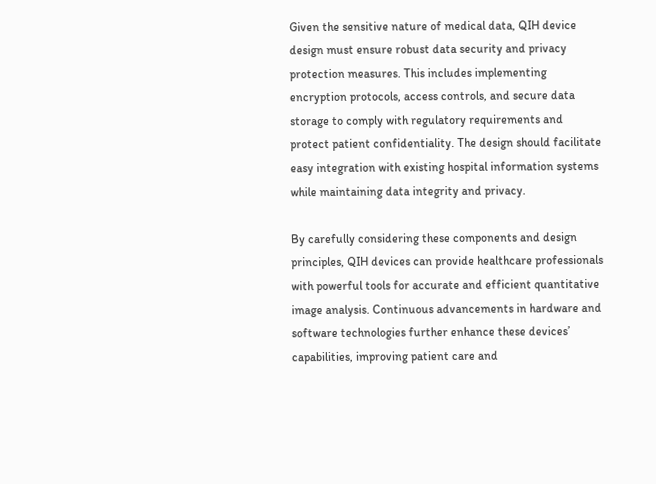Given the sensitive nature of medical data, QIH device design must ensure robust data security and privacy protection measures. This includes implementing encryption protocols, access controls, and secure data storage to comply with regulatory requirements and protect patient confidentiality. The design should facilitate easy integration with existing hospital information systems while maintaining data integrity and privacy.

By carefully considering these components and design principles, QIH devices can provide healthcare professionals with powerful tools for accurate and efficient quantitative image analysis. Continuous advancements in hardware and software technologies further enhance these devices’ capabilities, improving patient care and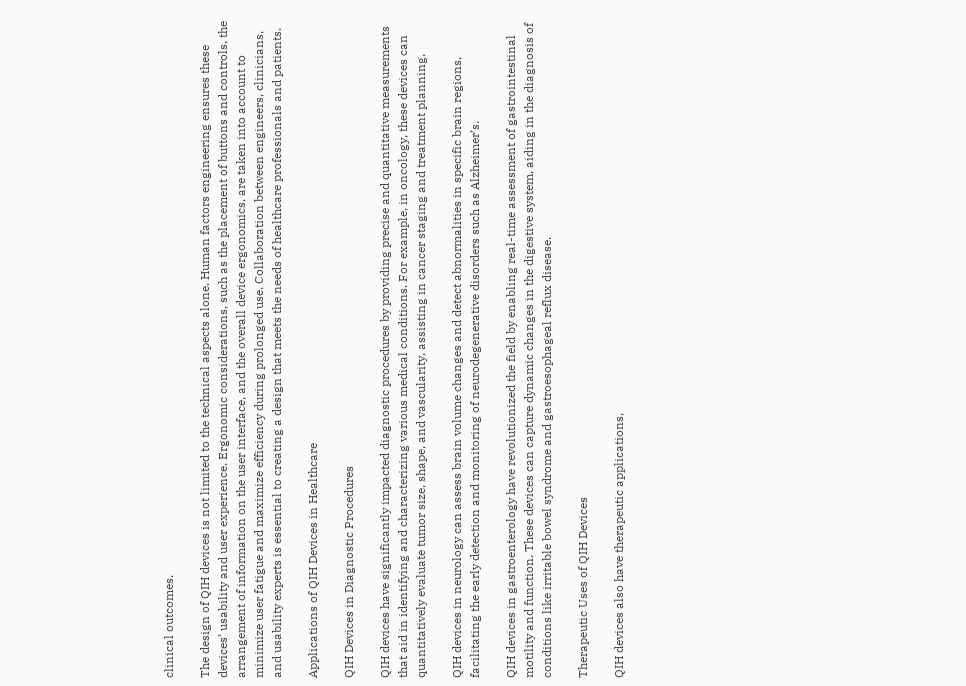clinical outcomes.

The design of QIH devices is not limited to the technical aspects alone. Human factors engineering ensures these devices’ usability and user experience. Ergonomic considerations, such as the placement of buttons and controls, the arrangement of information on the user interface, and the overall device ergonomics, are taken into account to minimize user fatigue and maximize efficiency during prolonged use. Collaboration between engineers, clinicians, and usability experts is essential to creating a design that meets the needs of healthcare professionals and patients.

Applications of QIH Devices in Healthcare

QIH Devices in Diagnostic Procedures

QIH devices have significantly impacted diagnostic procedures by providing precise and quantitative measurements that aid in identifying and characterizing various medical conditions. For example, in oncology, these devices can quantitatively evaluate tumor size, shape, and vascularity, assisting in cancer staging and treatment planning.

QIH devices in neurology can assess brain volume changes and detect abnormalities in specific brain regions, facilitating the early detection and monitoring of neurodegenerative disorders such as Alzheimer’s.

QIH devices in gastroenterology have revolutionized the field by enabling real-time assessment of gastrointestinal motility and function. These devices can capture dynamic changes in the digestive system, aiding in the diagnosis of conditions like irritable bowel syndrome and gastroesophageal reflux disease.

Therapeutic Uses of QIH Devices

QIH devices also have therapeutic applications,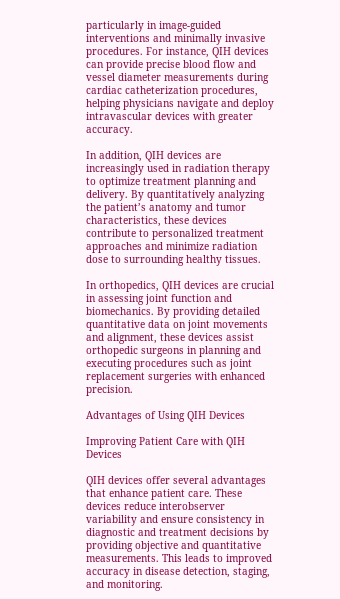particularly in image-guided interventions and minimally invasive procedures. For instance, QIH devices can provide precise blood flow and vessel diameter measurements during cardiac catheterization procedures, helping physicians navigate and deploy intravascular devices with greater accuracy.

In addition, QIH devices are increasingly used in radiation therapy to optimize treatment planning and delivery. By quantitatively analyzing the patient’s anatomy and tumor characteristics, these devices contribute to personalized treatment approaches and minimize radiation dose to surrounding healthy tissues.

In orthopedics, QIH devices are crucial in assessing joint function and biomechanics. By providing detailed quantitative data on joint movements and alignment, these devices assist orthopedic surgeons in planning and executing procedures such as joint replacement surgeries with enhanced precision.

Advantages of Using QIH Devices

Improving Patient Care with QIH Devices

QIH devices offer several advantages that enhance patient care. These devices reduce interobserver variability and ensure consistency in diagnostic and treatment decisions by providing objective and quantitative measurements. This leads to improved accuracy in disease detection, staging, and monitoring.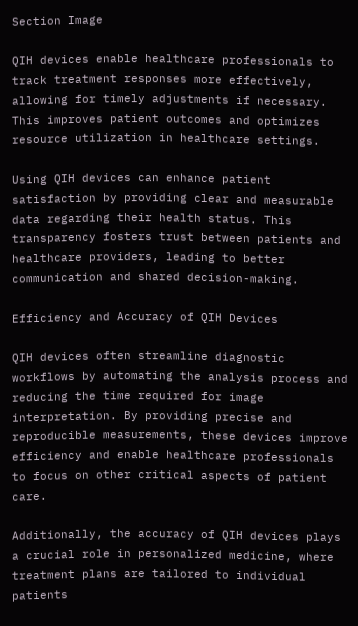Section Image

QIH devices enable healthcare professionals to track treatment responses more effectively, allowing for timely adjustments if necessary. This improves patient outcomes and optimizes resource utilization in healthcare settings.

Using QIH devices can enhance patient satisfaction by providing clear and measurable data regarding their health status. This transparency fosters trust between patients and healthcare providers, leading to better communication and shared decision-making.

Efficiency and Accuracy of QIH Devices

QIH devices often streamline diagnostic workflows by automating the analysis process and reducing the time required for image interpretation. By providing precise and reproducible measurements, these devices improve efficiency and enable healthcare professionals to focus on other critical aspects of patient care.

Additionally, the accuracy of QIH devices plays a crucial role in personalized medicine, where treatment plans are tailored to individual patients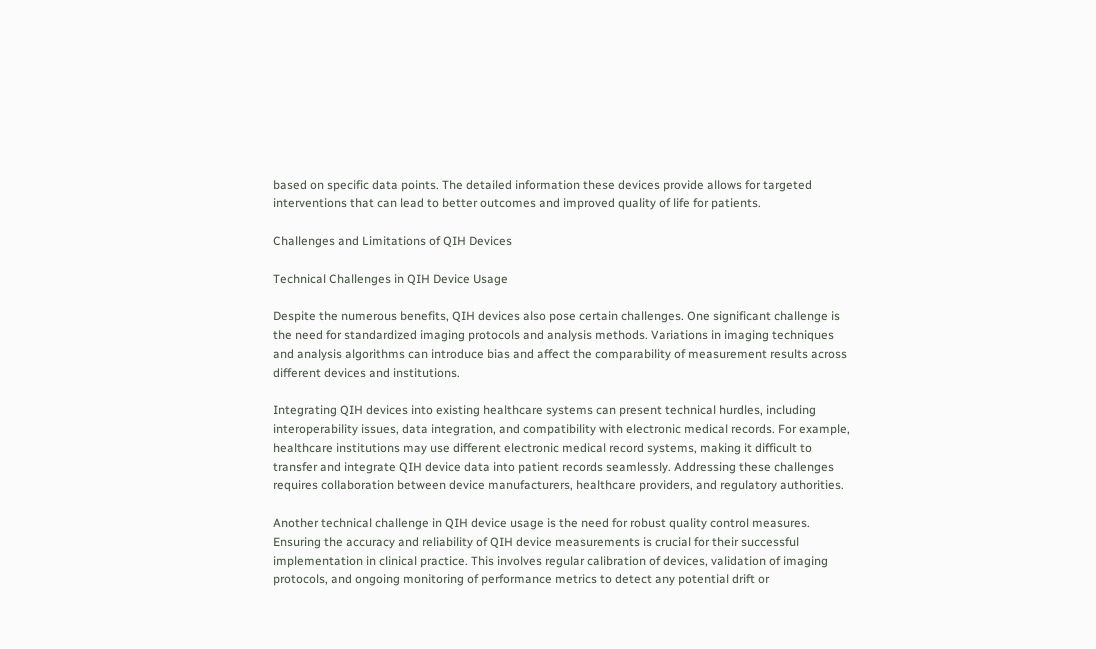based on specific data points. The detailed information these devices provide allows for targeted interventions that can lead to better outcomes and improved quality of life for patients.

Challenges and Limitations of QIH Devices

Technical Challenges in QIH Device Usage

Despite the numerous benefits, QIH devices also pose certain challenges. One significant challenge is the need for standardized imaging protocols and analysis methods. Variations in imaging techniques and analysis algorithms can introduce bias and affect the comparability of measurement results across different devices and institutions.

Integrating QIH devices into existing healthcare systems can present technical hurdles, including interoperability issues, data integration, and compatibility with electronic medical records. For example, healthcare institutions may use different electronic medical record systems, making it difficult to transfer and integrate QIH device data into patient records seamlessly. Addressing these challenges requires collaboration between device manufacturers, healthcare providers, and regulatory authorities.

Another technical challenge in QIH device usage is the need for robust quality control measures. Ensuring the accuracy and reliability of QIH device measurements is crucial for their successful implementation in clinical practice. This involves regular calibration of devices, validation of imaging protocols, and ongoing monitoring of performance metrics to detect any potential drift or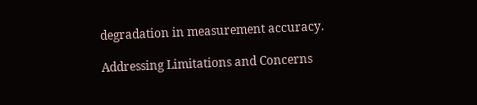degradation in measurement accuracy.

Addressing Limitations and Concerns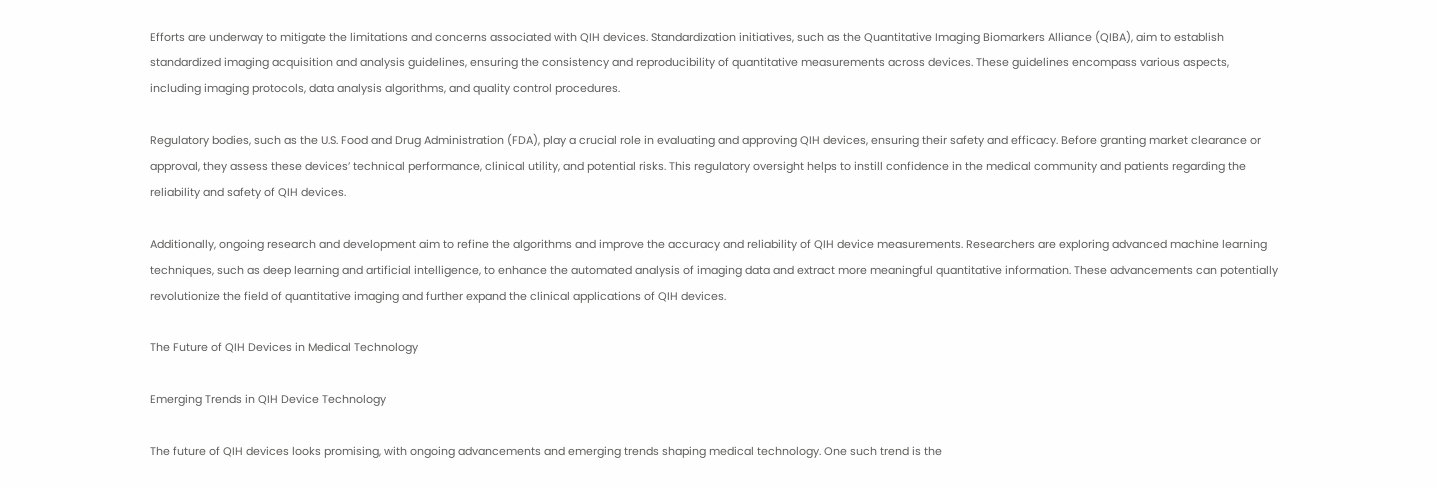Efforts are underway to mitigate the limitations and concerns associated with QIH devices. Standardization initiatives, such as the Quantitative Imaging Biomarkers Alliance (QIBA), aim to establish standardized imaging acquisition and analysis guidelines, ensuring the consistency and reproducibility of quantitative measurements across devices. These guidelines encompass various aspects, including imaging protocols, data analysis algorithms, and quality control procedures.

Regulatory bodies, such as the U.S. Food and Drug Administration (FDA), play a crucial role in evaluating and approving QIH devices, ensuring their safety and efficacy. Before granting market clearance or approval, they assess these devices’ technical performance, clinical utility, and potential risks. This regulatory oversight helps to instill confidence in the medical community and patients regarding the reliability and safety of QIH devices.

Additionally, ongoing research and development aim to refine the algorithms and improve the accuracy and reliability of QIH device measurements. Researchers are exploring advanced machine learning techniques, such as deep learning and artificial intelligence, to enhance the automated analysis of imaging data and extract more meaningful quantitative information. These advancements can potentially revolutionize the field of quantitative imaging and further expand the clinical applications of QIH devices.

The Future of QIH Devices in Medical Technology

Emerging Trends in QIH Device Technology

The future of QIH devices looks promising, with ongoing advancements and emerging trends shaping medical technology. One such trend is the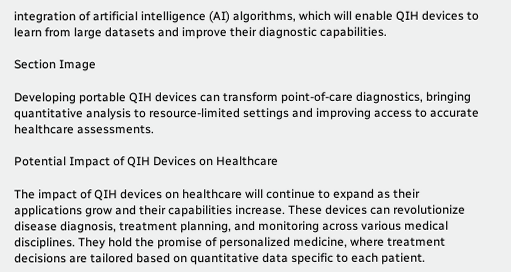integration of artificial intelligence (AI) algorithms, which will enable QIH devices to learn from large datasets and improve their diagnostic capabilities.

Section Image

Developing portable QIH devices can transform point-of-care diagnostics, bringing quantitative analysis to resource-limited settings and improving access to accurate healthcare assessments.

Potential Impact of QIH Devices on Healthcare

The impact of QIH devices on healthcare will continue to expand as their applications grow and their capabilities increase. These devices can revolutionize disease diagnosis, treatment planning, and monitoring across various medical disciplines. They hold the promise of personalized medicine, where treatment decisions are tailored based on quantitative data specific to each patient.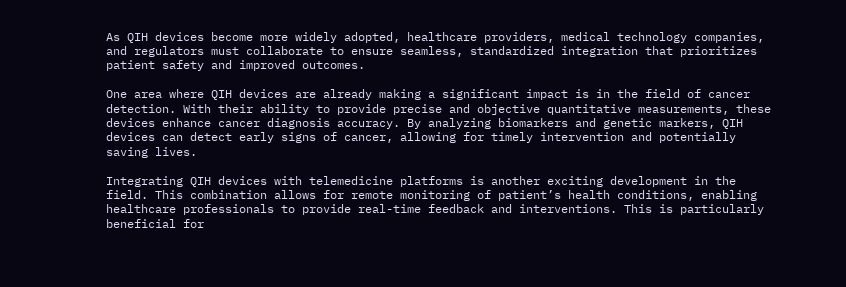As QIH devices become more widely adopted, healthcare providers, medical technology companies, and regulators must collaborate to ensure seamless, standardized integration that prioritizes patient safety and improved outcomes.

One area where QIH devices are already making a significant impact is in the field of cancer detection. With their ability to provide precise and objective quantitative measurements, these devices enhance cancer diagnosis accuracy. By analyzing biomarkers and genetic markers, QIH devices can detect early signs of cancer, allowing for timely intervention and potentially saving lives.

Integrating QIH devices with telemedicine platforms is another exciting development in the field. This combination allows for remote monitoring of patient’s health conditions, enabling healthcare professionals to provide real-time feedback and interventions. This is particularly beneficial for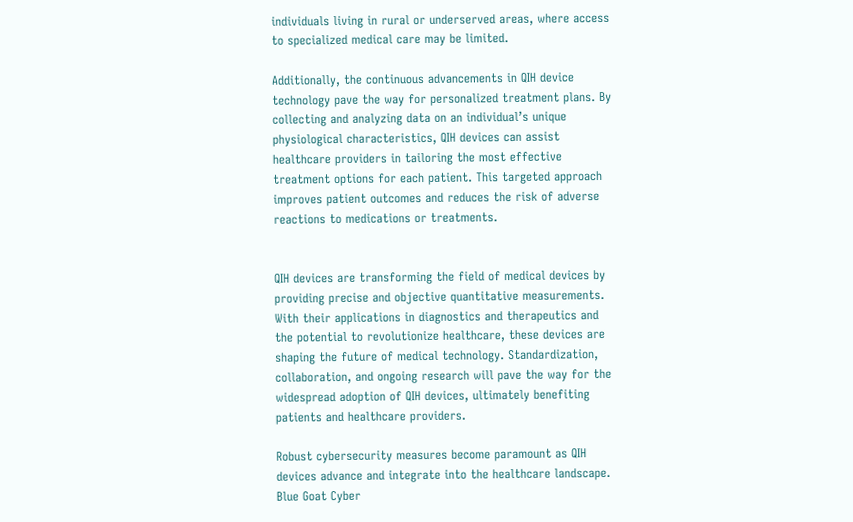individuals living in rural or underserved areas, where access to specialized medical care may be limited.

Additionally, the continuous advancements in QIH device technology pave the way for personalized treatment plans. By collecting and analyzing data on an individual’s unique physiological characteristics, QIH devices can assist healthcare providers in tailoring the most effective treatment options for each patient. This targeted approach improves patient outcomes and reduces the risk of adverse reactions to medications or treatments.


QIH devices are transforming the field of medical devices by providing precise and objective quantitative measurements. With their applications in diagnostics and therapeutics and the potential to revolutionize healthcare, these devices are shaping the future of medical technology. Standardization, collaboration, and ongoing research will pave the way for the widespread adoption of QIH devices, ultimately benefiting patients and healthcare providers.

Robust cybersecurity measures become paramount as QIH devices advance and integrate into the healthcare landscape. Blue Goat Cyber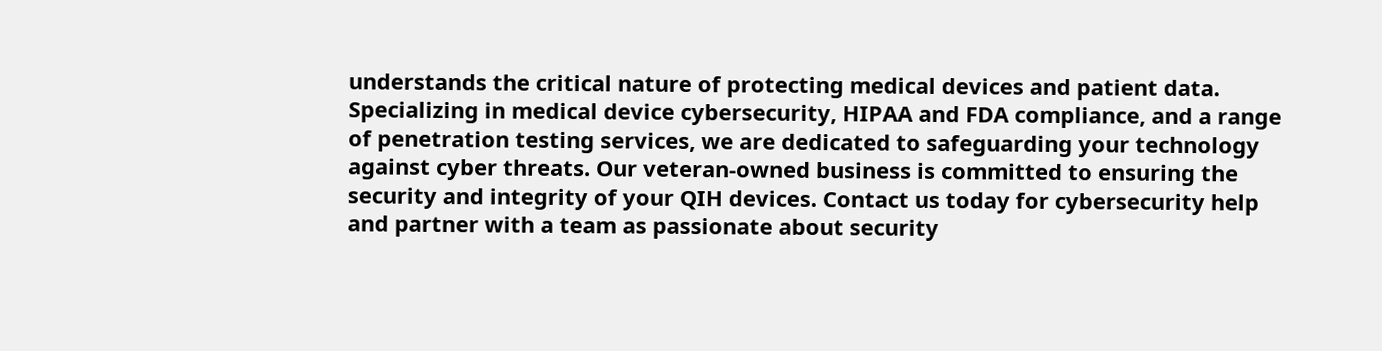understands the critical nature of protecting medical devices and patient data. Specializing in medical device cybersecurity, HIPAA and FDA compliance, and a range of penetration testing services, we are dedicated to safeguarding your technology against cyber threats. Our veteran-owned business is committed to ensuring the security and integrity of your QIH devices. Contact us today for cybersecurity help and partner with a team as passionate about security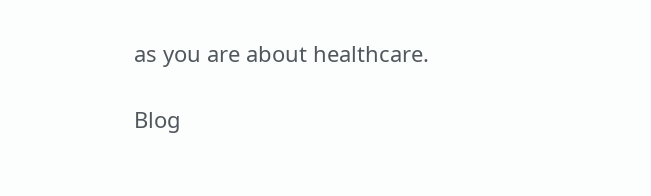as you are about healthcare.

Blog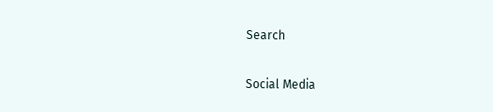Search

Social Media